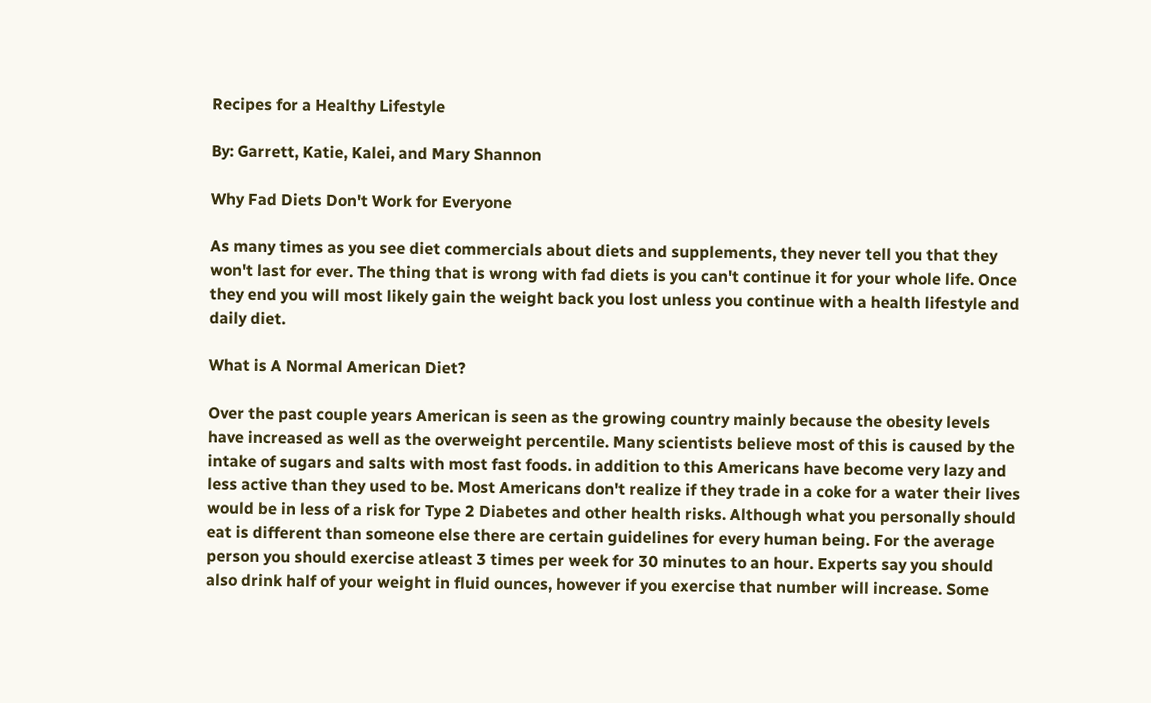Recipes for a Healthy Lifestyle

By: Garrett, Katie, Kalei, and Mary Shannon

Why Fad Diets Don't Work for Everyone

As many times as you see diet commercials about diets and supplements, they never tell you that they won't last for ever. The thing that is wrong with fad diets is you can't continue it for your whole life. Once they end you will most likely gain the weight back you lost unless you continue with a health lifestyle and daily diet.

What is A Normal American Diet?

Over the past couple years American is seen as the growing country mainly because the obesity levels have increased as well as the overweight percentile. Many scientists believe most of this is caused by the intake of sugars and salts with most fast foods. in addition to this Americans have become very lazy and less active than they used to be. Most Americans don't realize if they trade in a coke for a water their lives would be in less of a risk for Type 2 Diabetes and other health risks. Although what you personally should eat is different than someone else there are certain guidelines for every human being. For the average person you should exercise atleast 3 times per week for 30 minutes to an hour. Experts say you should also drink half of your weight in fluid ounces, however if you exercise that number will increase. Some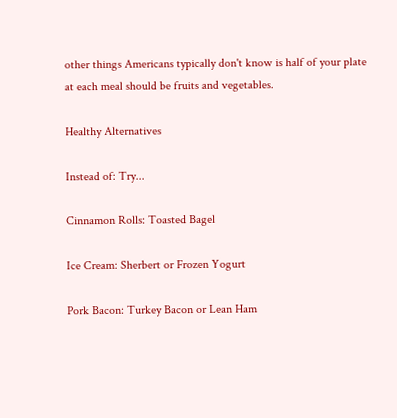other things Americans typically don't know is half of your plate at each meal should be fruits and vegetables.

Healthy Alternatives

Instead of: Try...

Cinnamon Rolls: Toasted Bagel

Ice Cream: Sherbert or Frozen Yogurt

Pork Bacon: Turkey Bacon or Lean Ham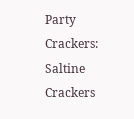Party Crackers: Saltine Crackers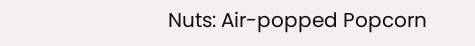Nuts: Air-popped Popcorn